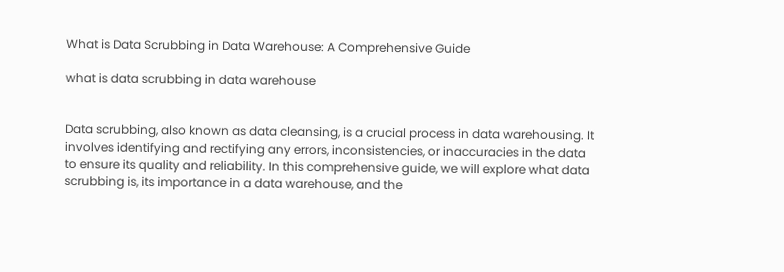What is Data Scrubbing in Data Warehouse: A Comprehensive Guide

what is data scrubbing in data warehouse


Data scrubbing, also known as data cleansing, is a crucial process in data warehousing. It involves identifying and rectifying any errors, inconsistencies, or inaccuracies in the data to ensure its quality and reliability. In this comprehensive guide, we will explore what data scrubbing is, its importance in a data warehouse, and the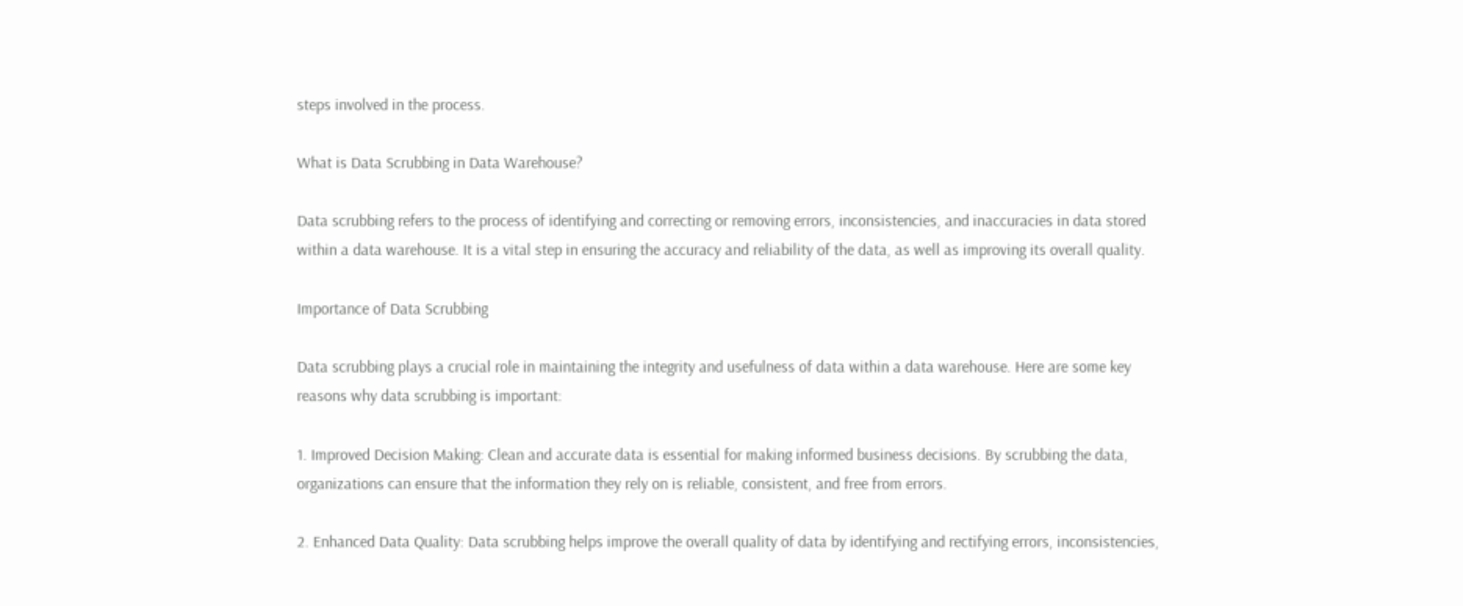steps involved in the process.

What is Data Scrubbing in Data Warehouse?

Data scrubbing refers to the process of identifying and correcting or removing errors, inconsistencies, and inaccuracies in data stored within a data warehouse. It is a vital step in ensuring the accuracy and reliability of the data, as well as improving its overall quality.

Importance of Data Scrubbing

Data scrubbing plays a crucial role in maintaining the integrity and usefulness of data within a data warehouse. Here are some key reasons why data scrubbing is important:

1. Improved Decision Making: Clean and accurate data is essential for making informed business decisions. By scrubbing the data, organizations can ensure that the information they rely on is reliable, consistent, and free from errors.

2. Enhanced Data Quality: Data scrubbing helps improve the overall quality of data by identifying and rectifying errors, inconsistencies,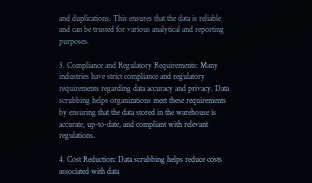and duplications. This ensures that the data is reliable and can be trusted for various analytical and reporting purposes.

3. Compliance and Regulatory Requirements: Many industries have strict compliance and regulatory requirements regarding data accuracy and privacy. Data scrubbing helps organizations meet these requirements by ensuring that the data stored in the warehouse is accurate, up-to-date, and compliant with relevant regulations.

4. Cost Reduction: Data scrubbing helps reduce costs associated with data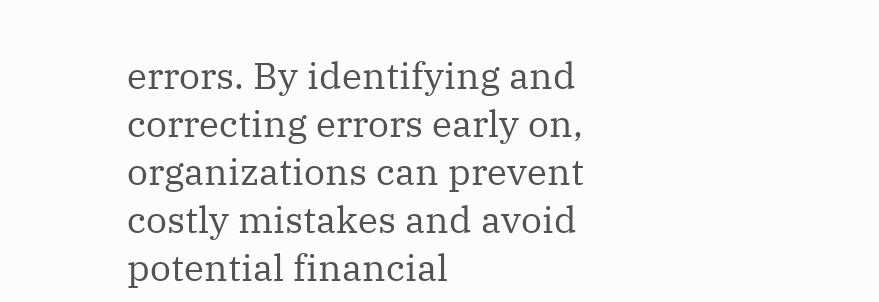errors. By identifying and correcting errors early on, organizations can prevent costly mistakes and avoid potential financial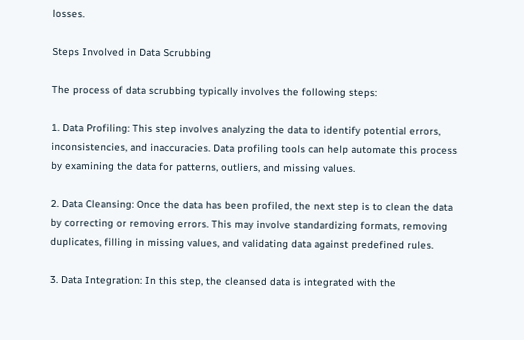losses.

Steps Involved in Data Scrubbing

The process of data scrubbing typically involves the following steps:

1. Data Profiling: This step involves analyzing the data to identify potential errors, inconsistencies, and inaccuracies. Data profiling tools can help automate this process by examining the data for patterns, outliers, and missing values.

2. Data Cleansing: Once the data has been profiled, the next step is to clean the data by correcting or removing errors. This may involve standardizing formats, removing duplicates, filling in missing values, and validating data against predefined rules.

3. Data Integration: In this step, the cleansed data is integrated with the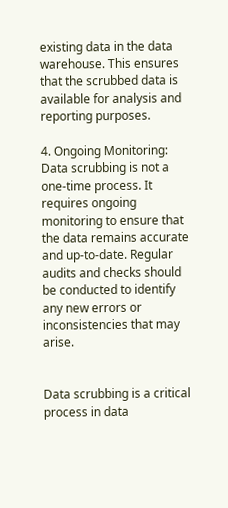existing data in the data warehouse. This ensures that the scrubbed data is available for analysis and reporting purposes.

4. Ongoing Monitoring: Data scrubbing is not a one-time process. It requires ongoing monitoring to ensure that the data remains accurate and up-to-date. Regular audits and checks should be conducted to identify any new errors or inconsistencies that may arise.


Data scrubbing is a critical process in data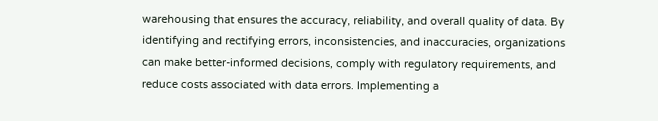warehousing that ensures the accuracy, reliability, and overall quality of data. By identifying and rectifying errors, inconsistencies, and inaccuracies, organizations can make better-informed decisions, comply with regulatory requirements, and reduce costs associated with data errors. Implementing a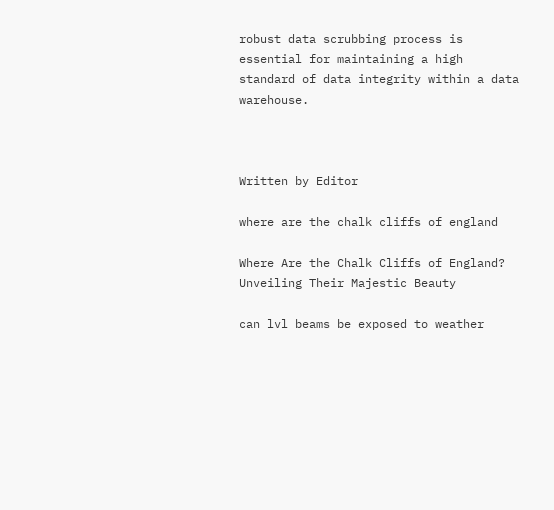robust data scrubbing process is essential for maintaining a high standard of data integrity within a data warehouse.



Written by Editor

where are the chalk cliffs of england

Where Are the Chalk Cliffs of England? Unveiling Their Majestic Beauty

can lvl beams be exposed to weather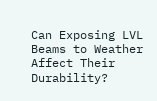Can Exposing LVL Beams to Weather Affect Their Durability?